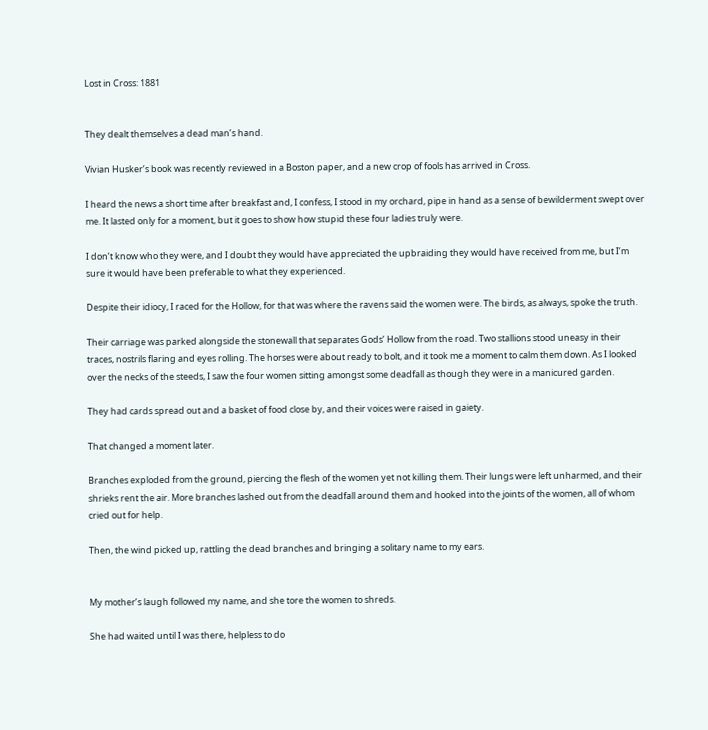Lost in Cross: 1881


They dealt themselves a dead man’s hand.

Vivian Husker’s book was recently reviewed in a Boston paper, and a new crop of fools has arrived in Cross.

I heard the news a short time after breakfast and, I confess, I stood in my orchard, pipe in hand as a sense of bewilderment swept over me. It lasted only for a moment, but it goes to show how stupid these four ladies truly were.

I don’t know who they were, and I doubt they would have appreciated the upbraiding they would have received from me, but I’m sure it would have been preferable to what they experienced.

Despite their idiocy, I raced for the Hollow, for that was where the ravens said the women were. The birds, as always, spoke the truth.

Their carriage was parked alongside the stonewall that separates Gods’ Hollow from the road. Two stallions stood uneasy in their traces, nostrils flaring and eyes rolling. The horses were about ready to bolt, and it took me a moment to calm them down. As I looked over the necks of the steeds, I saw the four women sitting amongst some deadfall as though they were in a manicured garden.

They had cards spread out and a basket of food close by, and their voices were raised in gaiety.

That changed a moment later.

Branches exploded from the ground, piercing the flesh of the women yet not killing them. Their lungs were left unharmed, and their shrieks rent the air. More branches lashed out from the deadfall around them and hooked into the joints of the women, all of whom cried out for help.

Then, the wind picked up, rattling the dead branches and bringing a solitary name to my ears.


My mother’s laugh followed my name, and she tore the women to shreds.

She had waited until I was there, helpless to do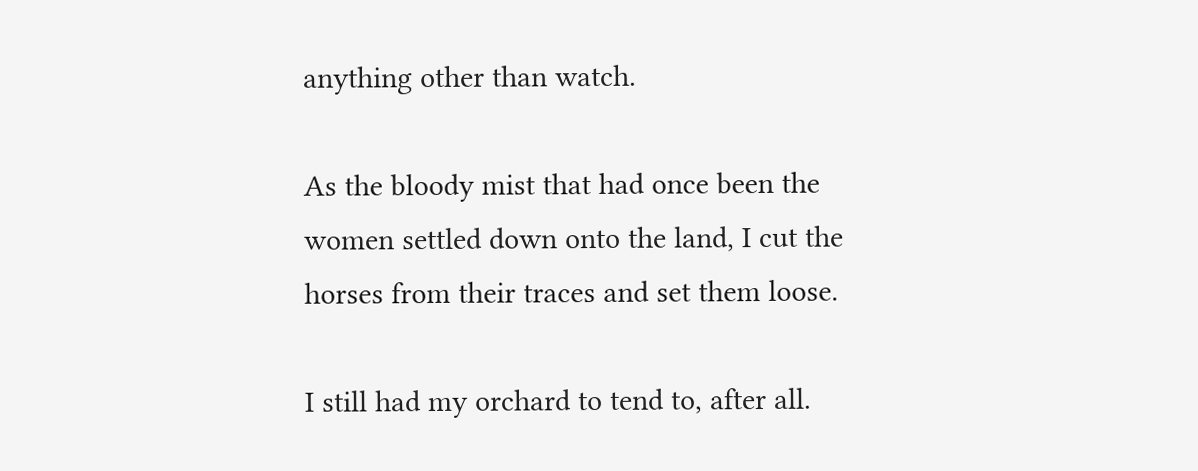anything other than watch.

As the bloody mist that had once been the women settled down onto the land, I cut the horses from their traces and set them loose.

I still had my orchard to tend to, after all.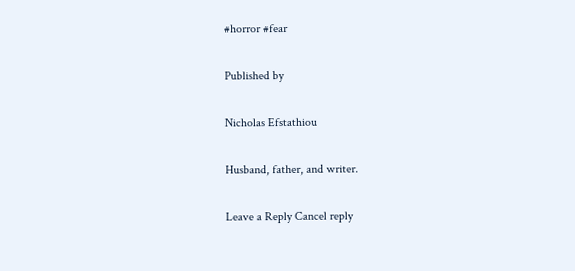#horror #fear

Published by

Nicholas Efstathiou

Husband, father, and writer.

Leave a Reply Cancel reply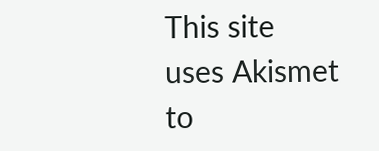This site uses Akismet to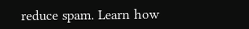reduce spam. Learn how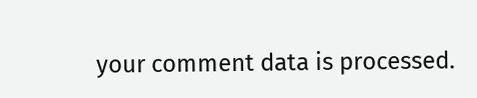your comment data is processed.